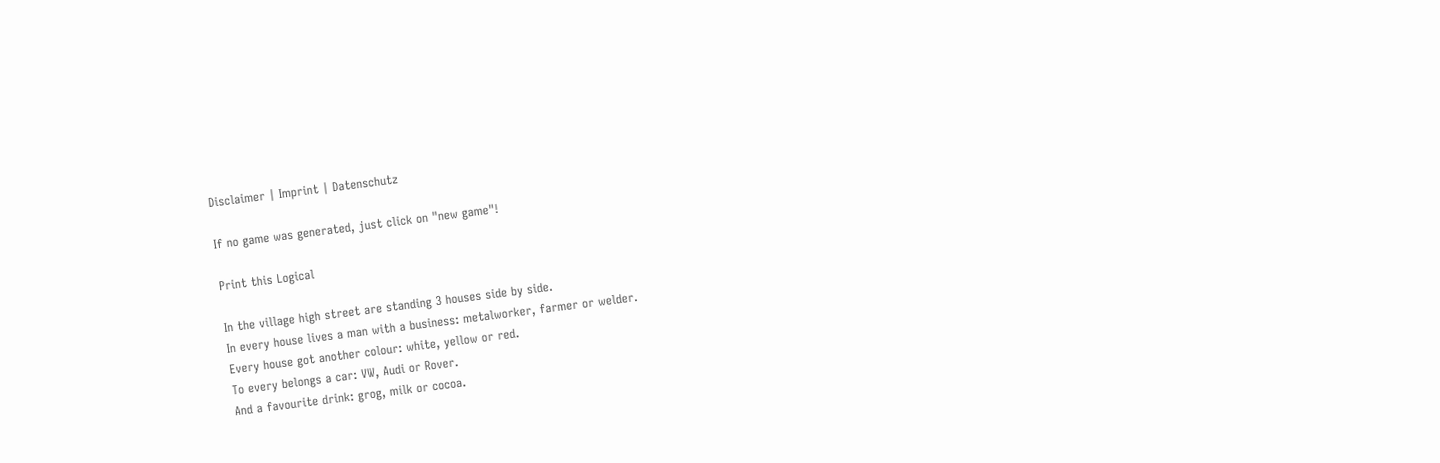Disclaimer | Imprint | Datenschutz

If no game was generated, just click on "new game"!

Print this Logical

In the village high street are standing 3 houses side by side.
In every house lives a man with a business: metalworker, farmer or welder.
Every house got another colour: white, yellow or red.
To every belongs a car: VW, Audi or Rover.
And a favourite drink: grog, milk or cocoa.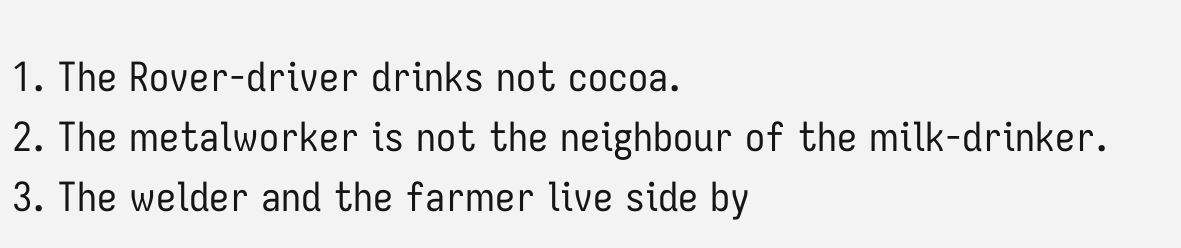1. The Rover-driver drinks not cocoa.
2. The metalworker is not the neighbour of the milk-drinker.
3. The welder and the farmer live side by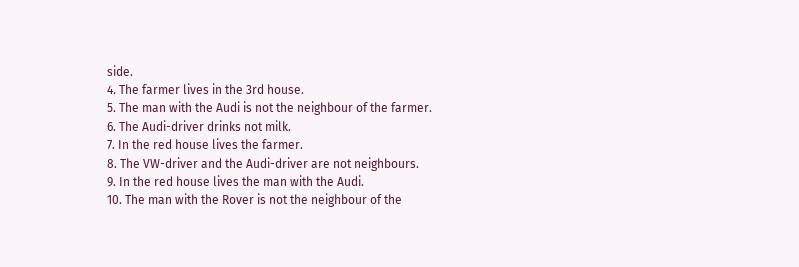side.
4. The farmer lives in the 3rd house.
5. The man with the Audi is not the neighbour of the farmer.
6. The Audi-driver drinks not milk.
7. In the red house lives the farmer.
8. The VW-driver and the Audi-driver are not neighbours.
9. In the red house lives the man with the Audi.
10. The man with the Rover is not the neighbour of the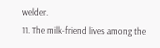welder.
11. The milk-friend lives among the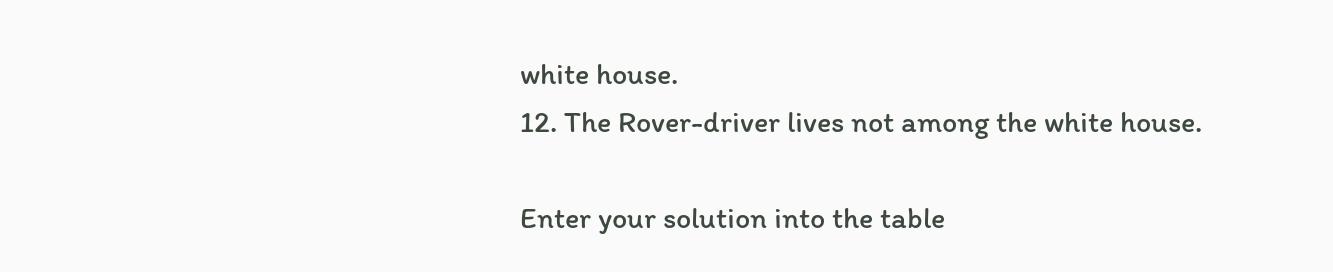white house.
12. The Rover-driver lives not among the white house.

Enter your solution into the table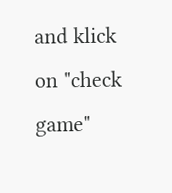and klick on "check game"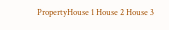PropertyHouse 1 House 2 House 3